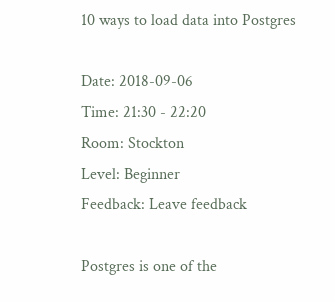10 ways to load data into Postgres

Date: 2018-09-06
Time: 21:30 - 22:20
Room: Stockton
Level: Beginner
Feedback: Leave feedback

Postgres is one of the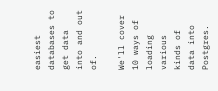easiest databases to get data into and out of.

We'll cover 10 ways of loading various kinds of data into Postgres.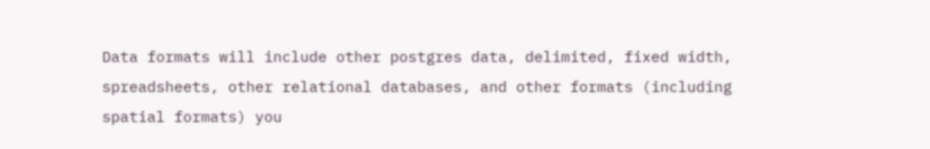Data formats will include other postgres data, delimited, fixed width, spreadsheets, other relational databases, and other formats (including spatial formats) you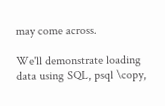may come across.

We'll demonstrate loading data using SQL, psql \copy,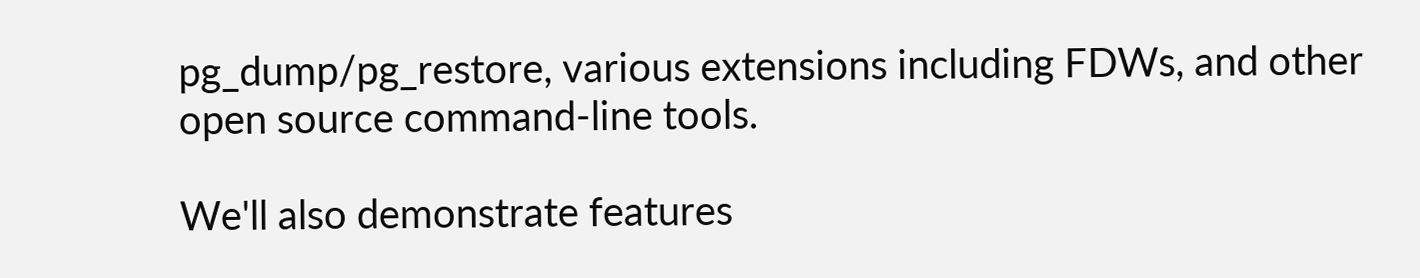pg_dump/pg_restore, various extensions including FDWs, and other open source command-line tools.

We'll also demonstrate features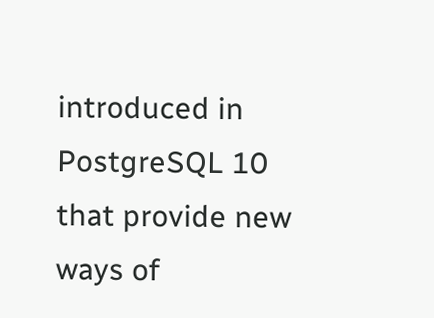introduced in PostgreSQL 10 that provide new ways of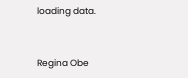loading data.


Regina Obe